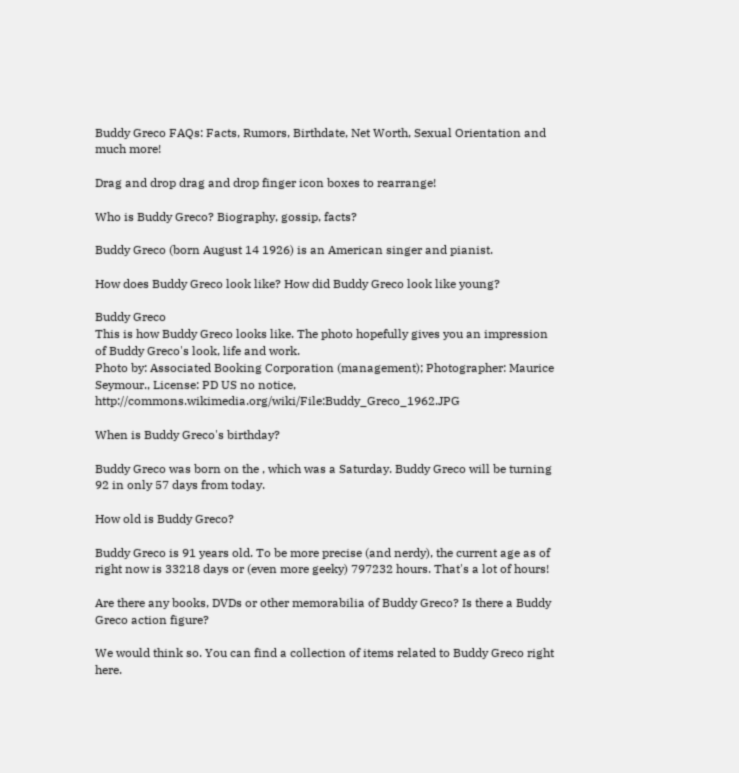Buddy Greco FAQs: Facts, Rumors, Birthdate, Net Worth, Sexual Orientation and much more!

Drag and drop drag and drop finger icon boxes to rearrange!

Who is Buddy Greco? Biography, gossip, facts?

Buddy Greco (born August 14 1926) is an American singer and pianist.

How does Buddy Greco look like? How did Buddy Greco look like young?

Buddy Greco
This is how Buddy Greco looks like. The photo hopefully gives you an impression of Buddy Greco's look, life and work.
Photo by: Associated Booking Corporation (management); Photographer: Maurice Seymour., License: PD US no notice, http://commons.wikimedia.org/wiki/File:Buddy_Greco_1962.JPG

When is Buddy Greco's birthday?

Buddy Greco was born on the , which was a Saturday. Buddy Greco will be turning 92 in only 57 days from today.

How old is Buddy Greco?

Buddy Greco is 91 years old. To be more precise (and nerdy), the current age as of right now is 33218 days or (even more geeky) 797232 hours. That's a lot of hours!

Are there any books, DVDs or other memorabilia of Buddy Greco? Is there a Buddy Greco action figure?

We would think so. You can find a collection of items related to Buddy Greco right here.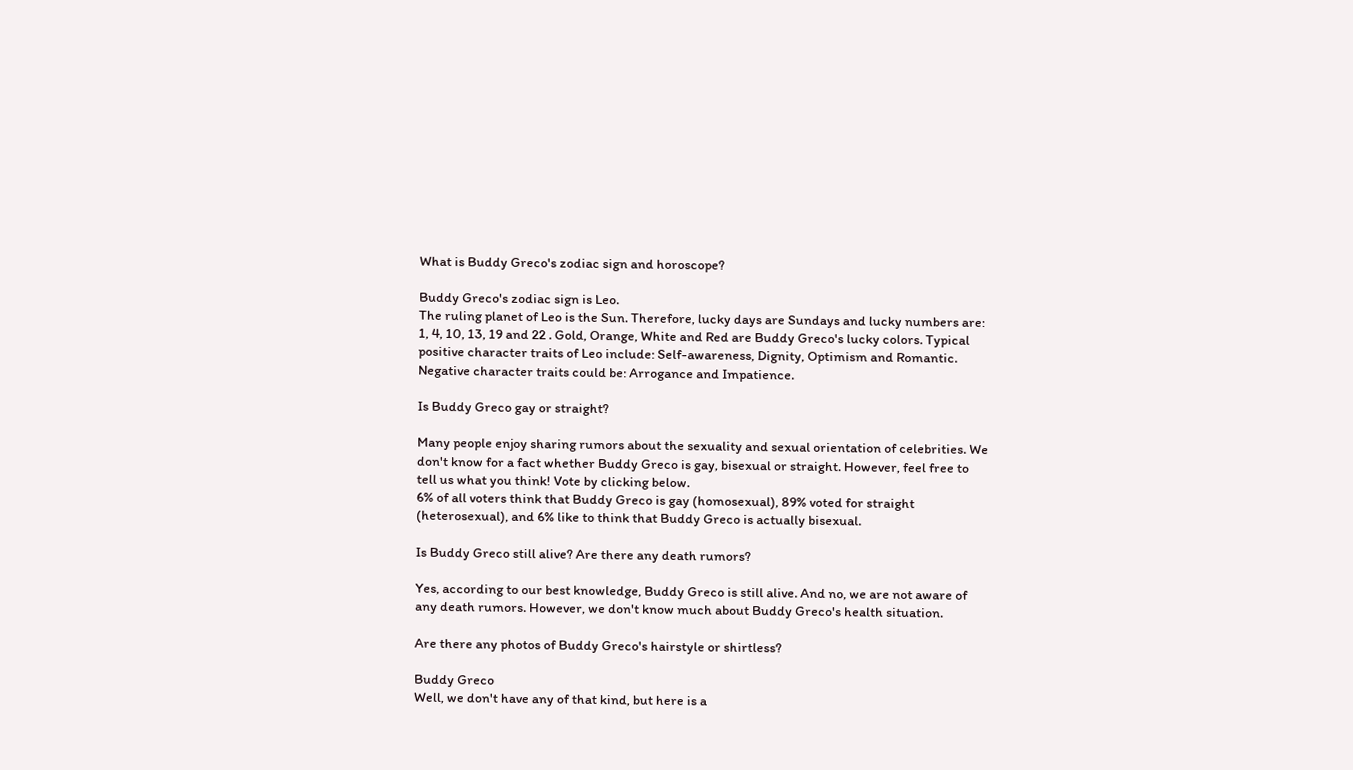What is Buddy Greco's zodiac sign and horoscope?

Buddy Greco's zodiac sign is Leo.
The ruling planet of Leo is the Sun. Therefore, lucky days are Sundays and lucky numbers are: 1, 4, 10, 13, 19 and 22 . Gold, Orange, White and Red are Buddy Greco's lucky colors. Typical positive character traits of Leo include: Self-awareness, Dignity, Optimism and Romantic. Negative character traits could be: Arrogance and Impatience.

Is Buddy Greco gay or straight?

Many people enjoy sharing rumors about the sexuality and sexual orientation of celebrities. We don't know for a fact whether Buddy Greco is gay, bisexual or straight. However, feel free to tell us what you think! Vote by clicking below.
6% of all voters think that Buddy Greco is gay (homosexual), 89% voted for straight (heterosexual), and 6% like to think that Buddy Greco is actually bisexual.

Is Buddy Greco still alive? Are there any death rumors?

Yes, according to our best knowledge, Buddy Greco is still alive. And no, we are not aware of any death rumors. However, we don't know much about Buddy Greco's health situation.

Are there any photos of Buddy Greco's hairstyle or shirtless?

Buddy Greco
Well, we don't have any of that kind, but here is a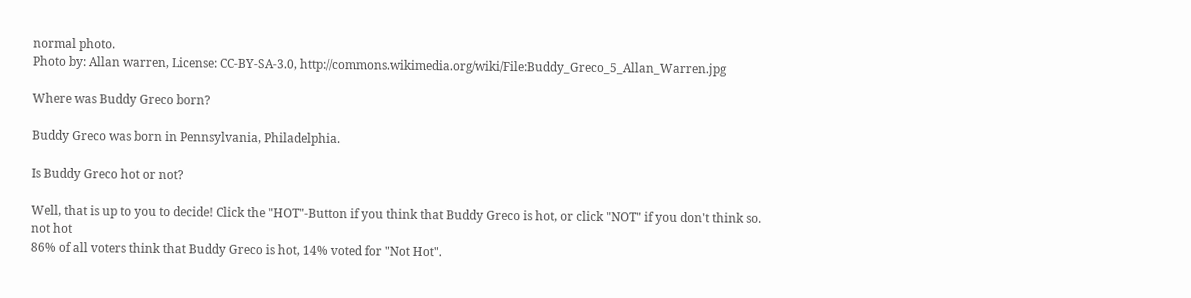normal photo.
Photo by: Allan warren, License: CC-BY-SA-3.0, http://commons.wikimedia.org/wiki/File:Buddy_Greco_5_Allan_Warren.jpg

Where was Buddy Greco born?

Buddy Greco was born in Pennsylvania, Philadelphia.

Is Buddy Greco hot or not?

Well, that is up to you to decide! Click the "HOT"-Button if you think that Buddy Greco is hot, or click "NOT" if you don't think so.
not hot
86% of all voters think that Buddy Greco is hot, 14% voted for "Not Hot".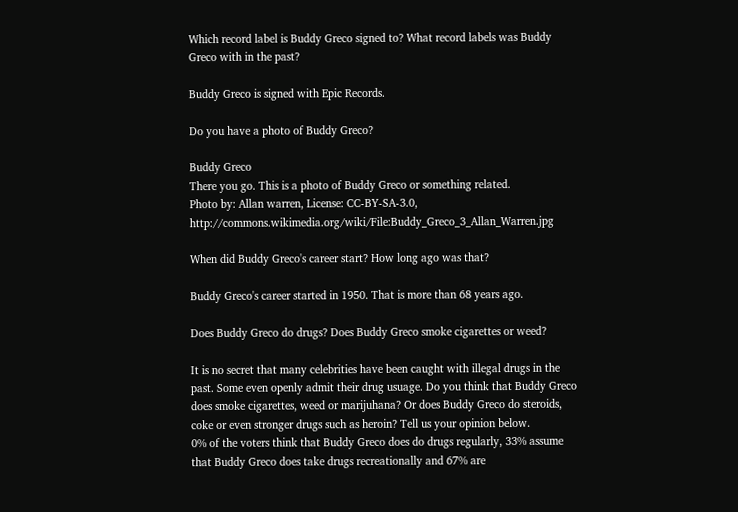Which record label is Buddy Greco signed to? What record labels was Buddy Greco with in the past?

Buddy Greco is signed with Epic Records.

Do you have a photo of Buddy Greco?

Buddy Greco
There you go. This is a photo of Buddy Greco or something related.
Photo by: Allan warren, License: CC-BY-SA-3.0, http://commons.wikimedia.org/wiki/File:Buddy_Greco_3_Allan_Warren.jpg

When did Buddy Greco's career start? How long ago was that?

Buddy Greco's career started in 1950. That is more than 68 years ago.

Does Buddy Greco do drugs? Does Buddy Greco smoke cigarettes or weed?

It is no secret that many celebrities have been caught with illegal drugs in the past. Some even openly admit their drug usuage. Do you think that Buddy Greco does smoke cigarettes, weed or marijuhana? Or does Buddy Greco do steroids, coke or even stronger drugs such as heroin? Tell us your opinion below.
0% of the voters think that Buddy Greco does do drugs regularly, 33% assume that Buddy Greco does take drugs recreationally and 67% are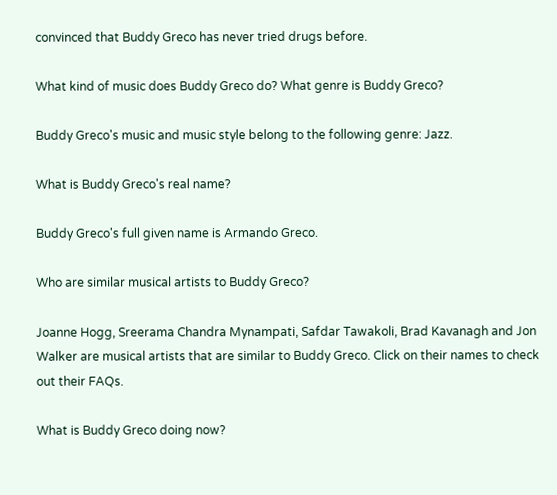convinced that Buddy Greco has never tried drugs before.

What kind of music does Buddy Greco do? What genre is Buddy Greco?

Buddy Greco's music and music style belong to the following genre: Jazz.

What is Buddy Greco's real name?

Buddy Greco's full given name is Armando Greco.

Who are similar musical artists to Buddy Greco?

Joanne Hogg, Sreerama Chandra Mynampati, Safdar Tawakoli, Brad Kavanagh and Jon Walker are musical artists that are similar to Buddy Greco. Click on their names to check out their FAQs.

What is Buddy Greco doing now?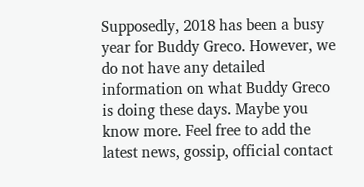Supposedly, 2018 has been a busy year for Buddy Greco. However, we do not have any detailed information on what Buddy Greco is doing these days. Maybe you know more. Feel free to add the latest news, gossip, official contact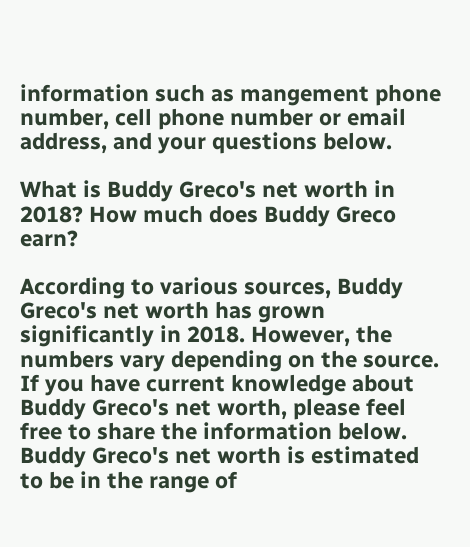information such as mangement phone number, cell phone number or email address, and your questions below.

What is Buddy Greco's net worth in 2018? How much does Buddy Greco earn?

According to various sources, Buddy Greco's net worth has grown significantly in 2018. However, the numbers vary depending on the source. If you have current knowledge about Buddy Greco's net worth, please feel free to share the information below.
Buddy Greco's net worth is estimated to be in the range of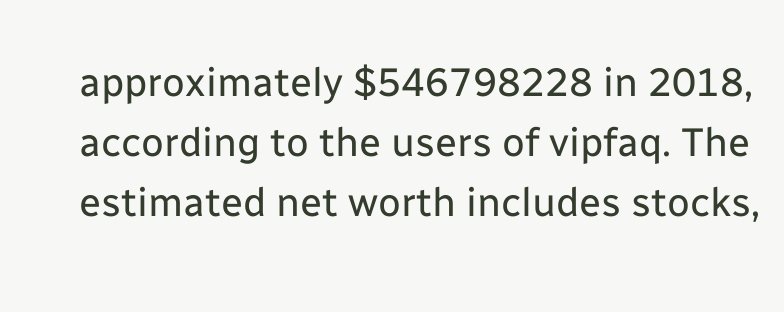approximately $546798228 in 2018, according to the users of vipfaq. The estimated net worth includes stocks,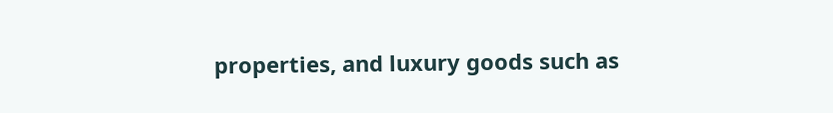properties, and luxury goods such as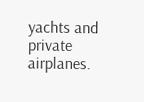yachts and private airplanes.